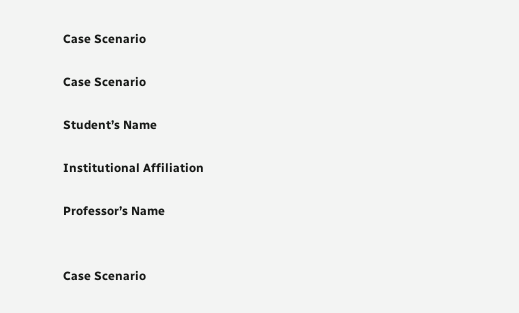Case Scenario

Case Scenario

Student’s Name

Institutional Affiliation

Professor’s Name


Case Scenario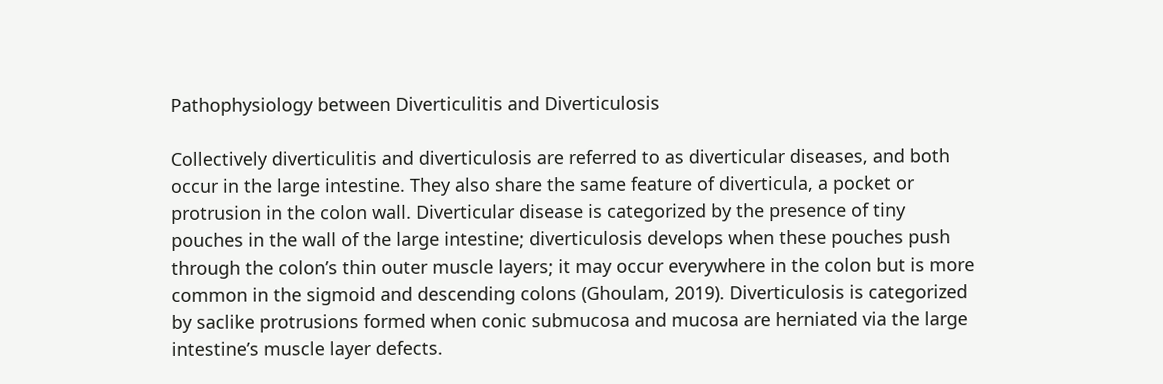Pathophysiology between Diverticulitis and Diverticulosis

Collectively diverticulitis and diverticulosis are referred to as diverticular diseases, and both occur in the large intestine. They also share the same feature of diverticula, a pocket or protrusion in the colon wall. Diverticular disease is categorized by the presence of tiny pouches in the wall of the large intestine; diverticulosis develops when these pouches push through the colon’s thin outer muscle layers; it may occur everywhere in the colon but is more common in the sigmoid and descending colons (Ghoulam, 2019). Diverticulosis is categorized by saclike protrusions formed when conic submucosa and mucosa are herniated via the large intestine’s muscle layer defects.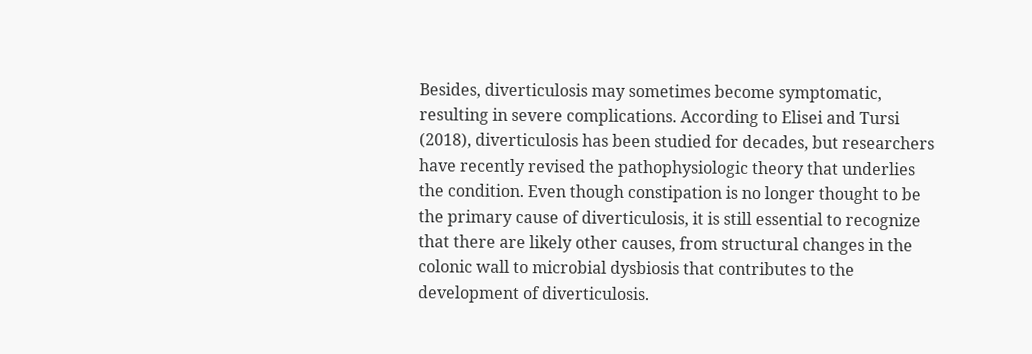Besides, diverticulosis may sometimes become symptomatic, resulting in severe complications. According to Elisei and Tursi (2018), diverticulosis has been studied for decades, but researchers have recently revised the pathophysiologic theory that underlies the condition. Even though constipation is no longer thought to be the primary cause of diverticulosis, it is still essential to recognize that there are likely other causes, from structural changes in the colonic wall to microbial dysbiosis that contributes to the development of diverticulosis.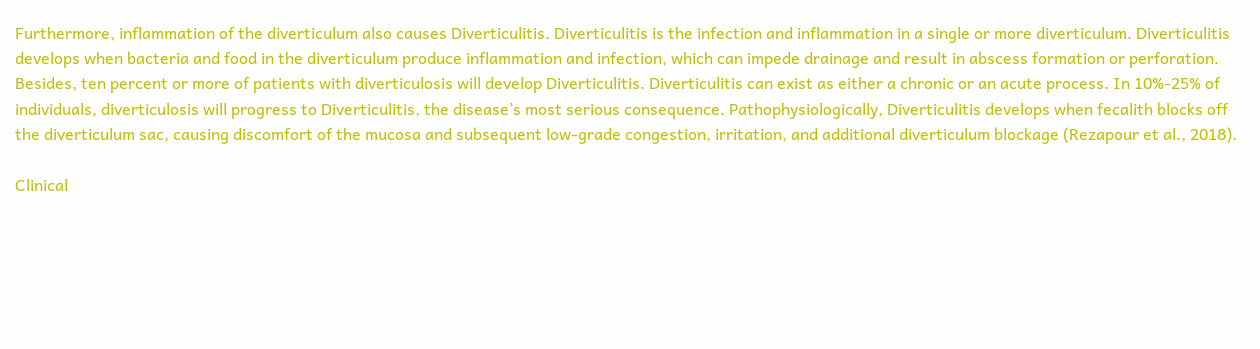Furthermore, inflammation of the diverticulum also causes Diverticulitis. Diverticulitis is the infection and inflammation in a single or more diverticulum. Diverticulitis develops when bacteria and food in the diverticulum produce inflammation and infection, which can impede drainage and result in abscess formation or perforation. Besides, ten percent or more of patients with diverticulosis will develop Diverticulitis. Diverticulitis can exist as either a chronic or an acute process. In 10%-25% of individuals, diverticulosis will progress to Diverticulitis, the disease’s most serious consequence. Pathophysiologically, Diverticulitis develops when fecalith blocks off the diverticulum sac, causing discomfort of the mucosa and subsequent low-grade congestion, irritation, and additional diverticulum blockage (Rezapour et al., 2018).

Clinical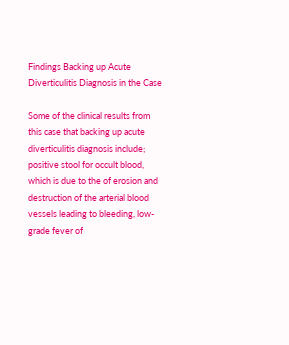Findings Backing up Acute Diverticulitis Diagnosis in the Case

Some of the clinical results from this case that backing up acute diverticulitis diagnosis include; positive stool for occult blood, which is due to the of erosion and destruction of the arterial blood vessels leading to bleeding, low-grade fever of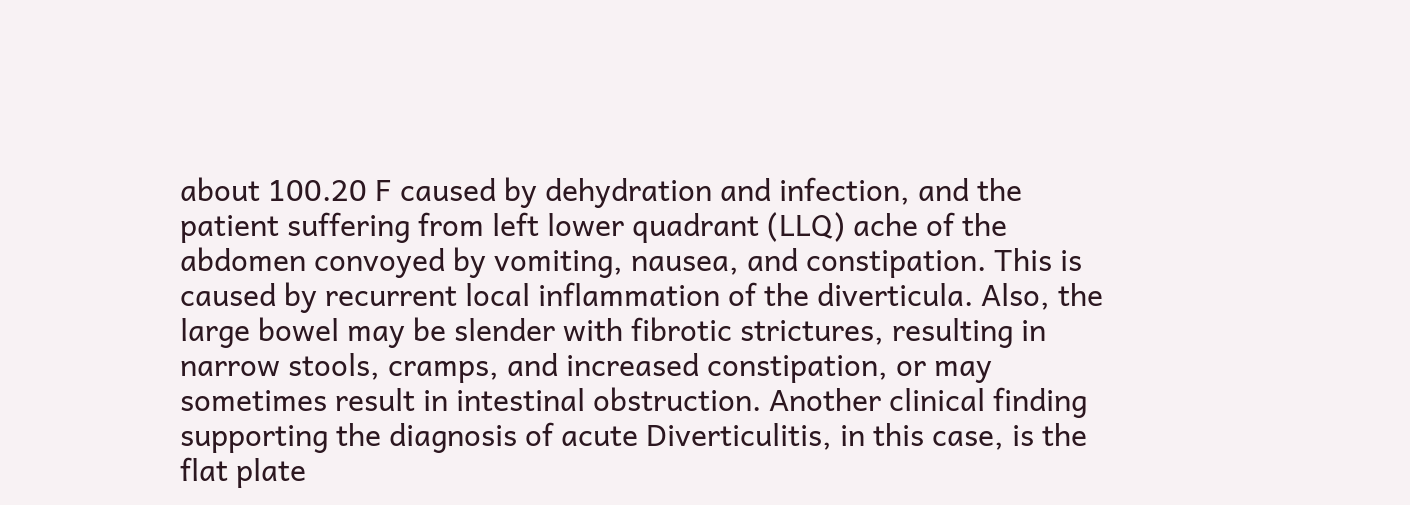about 100.20 F caused by dehydration and infection, and the patient suffering from left lower quadrant (LLQ) ache of the abdomen convoyed by vomiting, nausea, and constipation. This is caused by recurrent local inflammation of the diverticula. Also, the large bowel may be slender with fibrotic strictures, resulting in narrow stools, cramps, and increased constipation, or may sometimes result in intestinal obstruction. Another clinical finding supporting the diagnosis of acute Diverticulitis, in this case, is the flat plate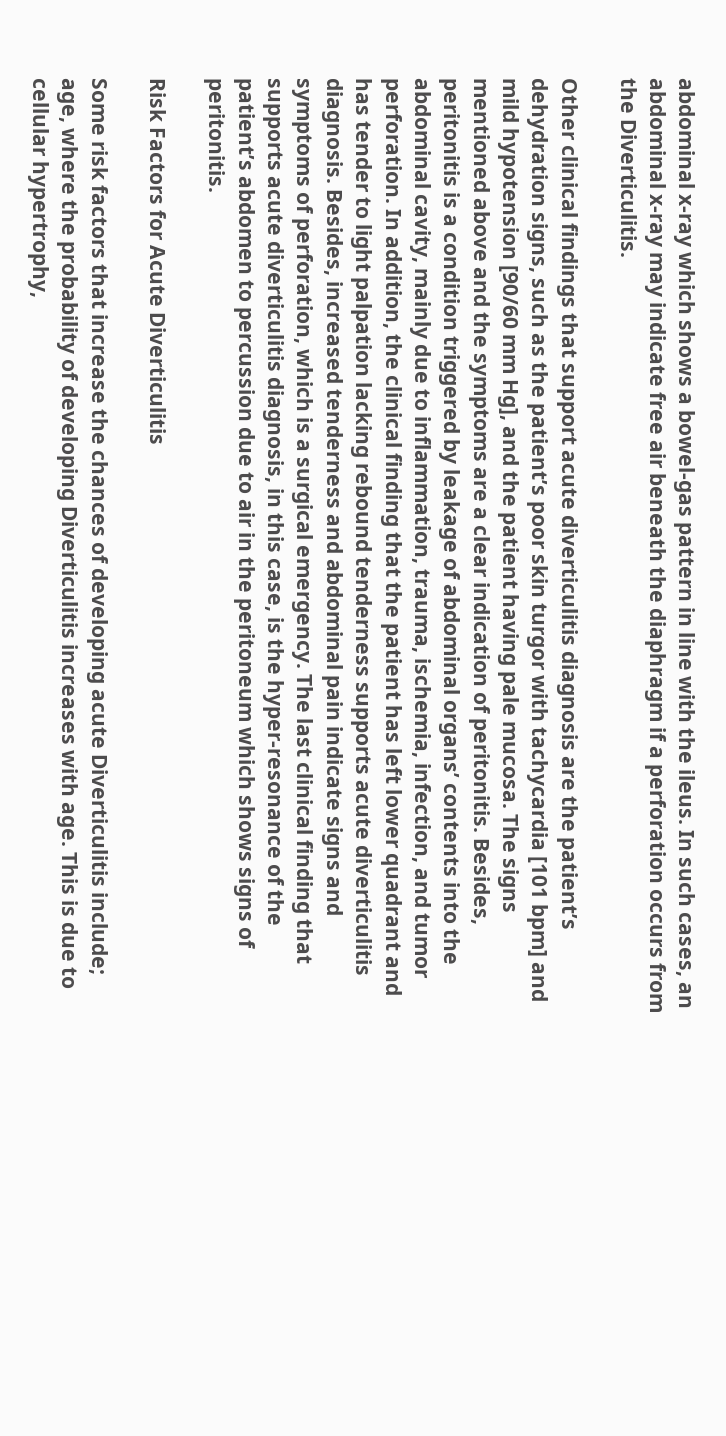abdominal x-ray which shows a bowel-gas pattern in line with the ileus. In such cases, an abdominal x-ray may indicate free air beneath the diaphragm if a perforation occurs from the Diverticulitis.

Other clinical findings that support acute diverticulitis diagnosis are the patient’s dehydration signs, such as the patient’s poor skin turgor with tachycardia [101 bpm] and mild hypotension [90/60 mm Hg], and the patient having pale mucosa. The signs mentioned above and the symptoms are a clear indication of peritonitis. Besides, peritonitis is a condition triggered by leakage of abdominal organs’ contents into the abdominal cavity, mainly due to inflammation, trauma, ischemia, infection, and tumor perforation. In addition, the clinical finding that the patient has left lower quadrant and has tender to light palpation lacking rebound tenderness supports acute diverticulitis diagnosis. Besides, increased tenderness and abdominal pain indicate signs and symptoms of perforation, which is a surgical emergency. The last clinical finding that supports acute diverticulitis diagnosis, in this case, is the hyper-resonance of the patient’s abdomen to percussion due to air in the peritoneum which shows signs of peritonitis.

Risk Factors for Acute Diverticulitis

Some risk factors that increase the chances of developing acute Diverticulitis include; age, where the probability of developing Diverticulitis increases with age. This is due to cellular hypertrophy,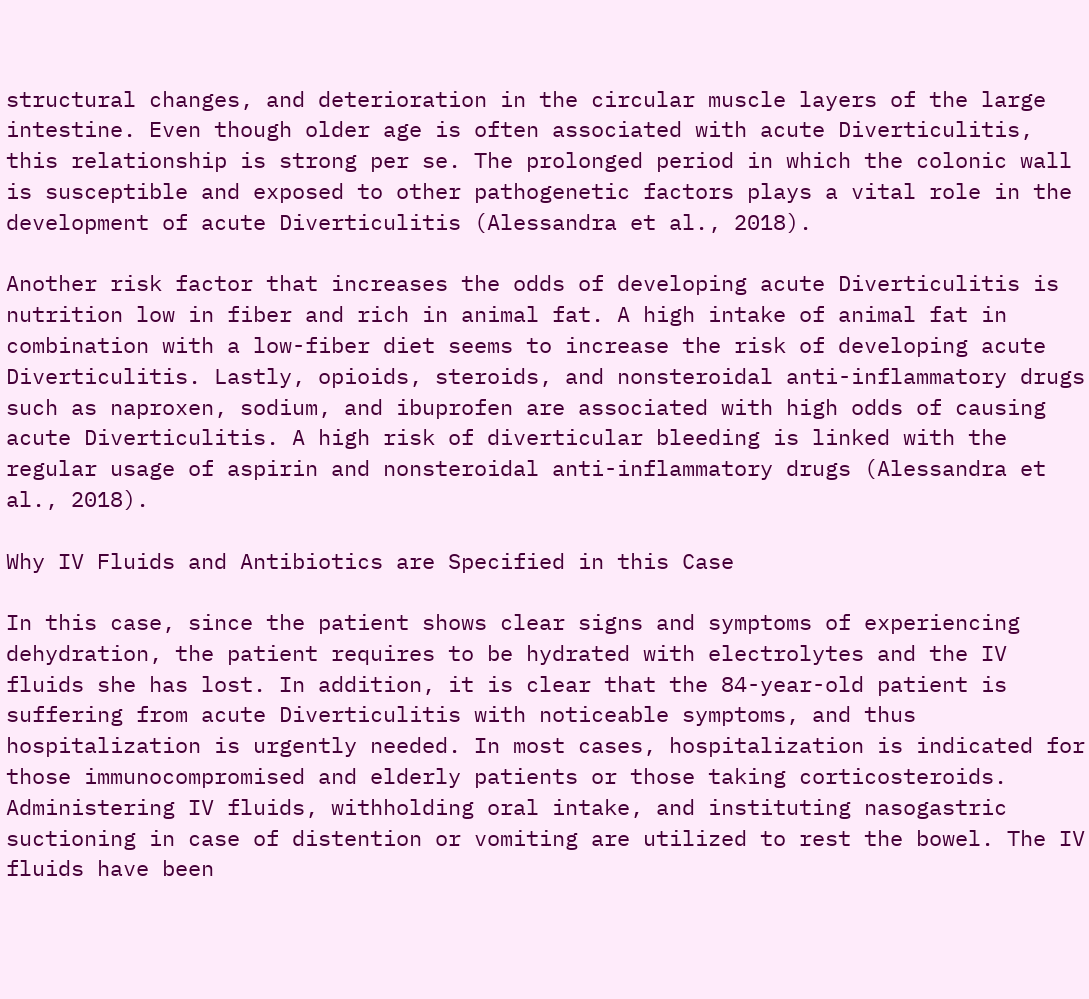structural changes, and deterioration in the circular muscle layers of the large intestine. Even though older age is often associated with acute Diverticulitis, this relationship is strong per se. The prolonged period in which the colonic wall is susceptible and exposed to other pathogenetic factors plays a vital role in the development of acute Diverticulitis (Alessandra et al., 2018).

Another risk factor that increases the odds of developing acute Diverticulitis is nutrition low in fiber and rich in animal fat. A high intake of animal fat in combination with a low-fiber diet seems to increase the risk of developing acute Diverticulitis. Lastly, opioids, steroids, and nonsteroidal anti-inflammatory drugs such as naproxen, sodium, and ibuprofen are associated with high odds of causing acute Diverticulitis. A high risk of diverticular bleeding is linked with the regular usage of aspirin and nonsteroidal anti-inflammatory drugs (Alessandra et al., 2018).

Why IV Fluids and Antibiotics are Specified in this Case

In this case, since the patient shows clear signs and symptoms of experiencing dehydration, the patient requires to be hydrated with electrolytes and the IV fluids she has lost. In addition, it is clear that the 84-year-old patient is suffering from acute Diverticulitis with noticeable symptoms, and thus hospitalization is urgently needed. In most cases, hospitalization is indicated for those immunocompromised and elderly patients or those taking corticosteroids. Administering IV fluids, withholding oral intake, and instituting nasogastric suctioning in case of distention or vomiting are utilized to rest the bowel. The IV fluids have been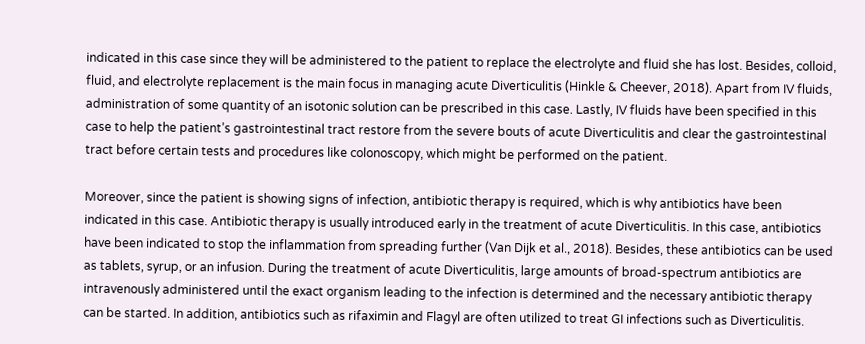indicated in this case since they will be administered to the patient to replace the electrolyte and fluid she has lost. Besides, colloid, fluid, and electrolyte replacement is the main focus in managing acute Diverticulitis (Hinkle & Cheever, 2018). Apart from IV fluids, administration of some quantity of an isotonic solution can be prescribed in this case. Lastly, IV fluids have been specified in this case to help the patient’s gastrointestinal tract restore from the severe bouts of acute Diverticulitis and clear the gastrointestinal tract before certain tests and procedures like colonoscopy, which might be performed on the patient.

Moreover, since the patient is showing signs of infection, antibiotic therapy is required, which is why antibiotics have been indicated in this case. Antibiotic therapy is usually introduced early in the treatment of acute Diverticulitis. In this case, antibiotics have been indicated to stop the inflammation from spreading further (Van Dijk et al., 2018). Besides, these antibiotics can be used as tablets, syrup, or an infusion. During the treatment of acute Diverticulitis, large amounts of broad-spectrum antibiotics are intravenously administered until the exact organism leading to the infection is determined and the necessary antibiotic therapy can be started. In addition, antibiotics such as rifaximin and Flagyl are often utilized to treat GI infections such as Diverticulitis.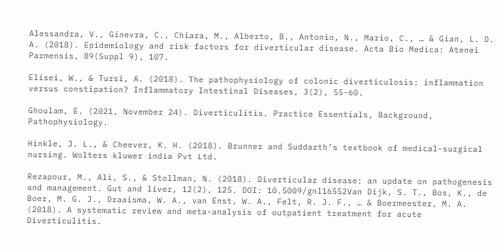Alessandra, V., Ginevra, C., Chiara, M., Alberto, B., Antonio, N., Mario, C., … & Gian, L. D. A. (2018). Epidemiology and risk factors for diverticular disease. Acta Bio Medica: Atenei Parmensis, 89(Suppl 9), 107.

Elisei, W., & Tursi, A. (2018). The pathophysiology of colonic diverticulosis: inflammation versus constipation? Inflammatory Intestinal Diseases, 3(2), 55-60.

Ghoulam, E. (2021, November 24). Diverticulitis. Practice Essentials, Background, Pathophysiology.

Hinkle, J. L., & Cheever, K. H. (2018). Brunner and Suddarth’s textbook of medical-surgical nursing. Wolters kluwer india Pvt Ltd.

Rezapour, M., Ali, S., & Stollman, N. (2018). Diverticular disease: an update on pathogenesis and management. Gut and liver, 12(2), 125. DOI: 10.5009/gnl16552Van Dijk, S. T., Bos, K., de Boer, M. G. J., Draaisma, W. A., van Enst, W. A., Felt, R. J. F., … & Boermeester, M. A. (2018). A systematic review and meta-analysis of outpatient treatment for acute Diverticulitis.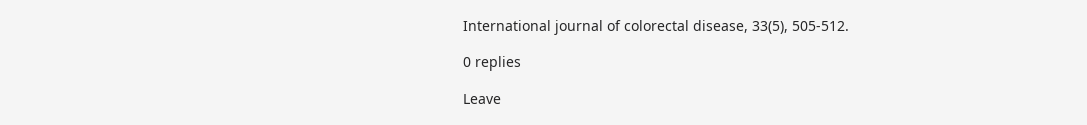International journal of colorectal disease, 33(5), 505-512.

0 replies

Leave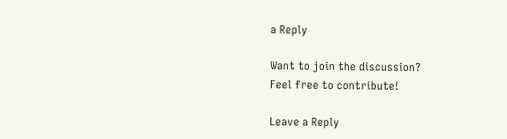a Reply

Want to join the discussion?
Feel free to contribute!

Leave a Reply